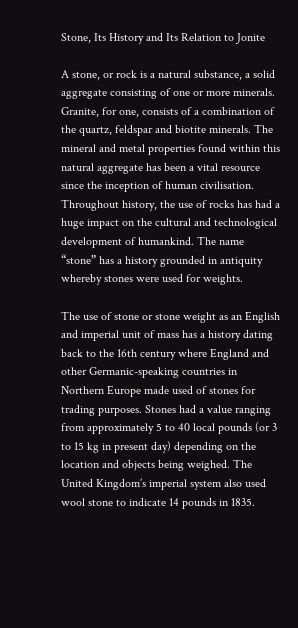Stone, Its History and Its Relation to Jonite

A stone, or rock is a natural substance, a solid aggregate consisting of one or more minerals. Granite, for one, consists of a combination of the quartz, feldspar and biotite minerals. The mineral and metal properties found within this natural aggregate has been a vital resource since the inception of human civilisation. Throughout history, the use of rocks has had a huge impact on the cultural and technological development of humankind. The name “stone” has a history grounded in antiquity whereby stones were used for weights.

The use of stone or stone weight as an English and imperial unit of mass has a history dating back to the 16th century where England and other Germanic-speaking countries in Northern Europe made used of stones for trading purposes. Stones had a value ranging from approximately 5 to 40 local pounds (or 3 to 15 kg in present day) depending on the location and objects being weighed. The United Kingdom’s imperial system also used wool stone to indicate 14 pounds in 1835.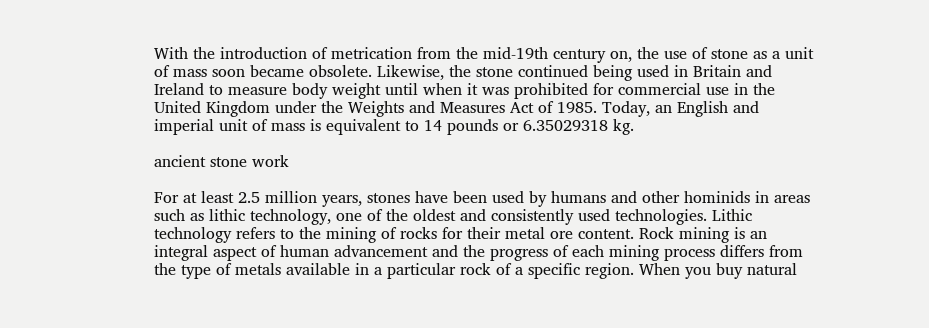With the introduction of metrication from the mid-19th century on, the use of stone as a unit of mass soon became obsolete. Likewise, the stone continued being used in Britain and Ireland to measure body weight until when it was prohibited for commercial use in the United Kingdom under the Weights and Measures Act of 1985. Today, an English and imperial unit of mass is equivalent to 14 pounds or 6.35029318 kg.

ancient stone work

For at least 2.5 million years, stones have been used by humans and other hominids in areas such as lithic technology, one of the oldest and consistently used technologies. Lithic technology refers to the mining of rocks for their metal ore content. Rock mining is an integral aspect of human advancement and the progress of each mining process differs from the type of metals available in a particular rock of a specific region. When you buy natural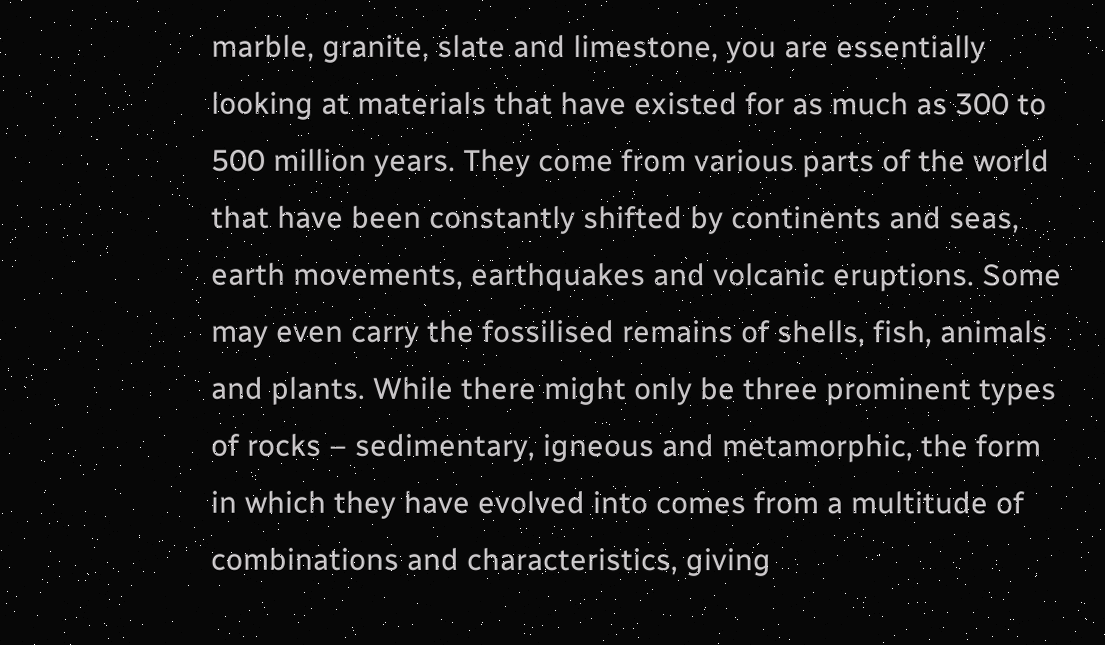marble, granite, slate and limestone, you are essentially looking at materials that have existed for as much as 300 to 500 million years. They come from various parts of the world that have been constantly shifted by continents and seas, earth movements, earthquakes and volcanic eruptions. Some may even carry the fossilised remains of shells, fish, animals and plants. While there might only be three prominent types of rocks – sedimentary, igneous and metamorphic, the form in which they have evolved into comes from a multitude of combinations and characteristics, giving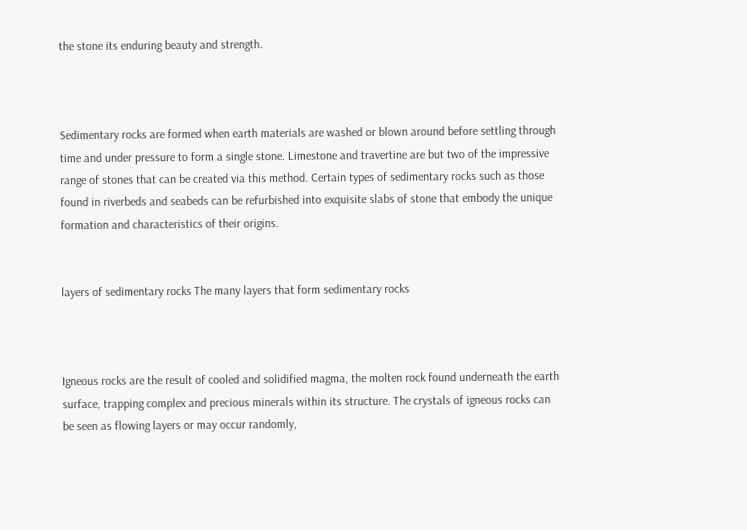the stone its enduring beauty and strength.



Sedimentary rocks are formed when earth materials are washed or blown around before settling through time and under pressure to form a single stone. Limestone and travertine are but two of the impressive range of stones that can be created via this method. Certain types of sedimentary rocks such as those found in riverbeds and seabeds can be refurbished into exquisite slabs of stone that embody the unique formation and characteristics of their origins.


layers of sedimentary rocks The many layers that form sedimentary rocks



Igneous rocks are the result of cooled and solidified magma, the molten rock found underneath the earth surface, trapping complex and precious minerals within its structure. The crystals of igneous rocks can be seen as flowing layers or may occur randomly,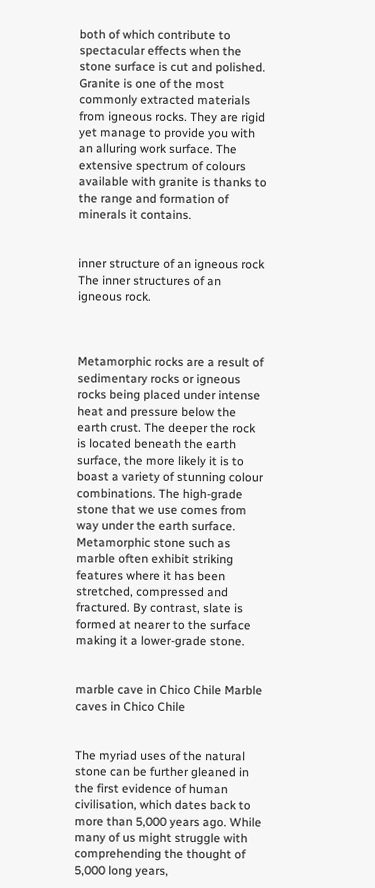both of which contribute to spectacular effects when the stone surface is cut and polished. Granite is one of the most commonly extracted materials from igneous rocks. They are rigid yet manage to provide you with an alluring work surface. The extensive spectrum of colours available with granite is thanks to the range and formation of minerals it contains.


inner structure of an igneous rock The inner structures of an igneous rock.



Metamorphic rocks are a result of sedimentary rocks or igneous rocks being placed under intense heat and pressure below the earth crust. The deeper the rock is located beneath the earth surface, the more likely it is to boast a variety of stunning colour combinations. The high-grade stone that we use comes from way under the earth surface. Metamorphic stone such as marble often exhibit striking features where it has been stretched, compressed and fractured. By contrast, slate is formed at nearer to the surface making it a lower-grade stone.


marble cave in Chico Chile Marble caves in Chico Chile


The myriad uses of the natural stone can be further gleaned in the first evidence of human civilisation, which dates back to more than 5,000 years ago. While many of us might struggle with comprehending the thought of 5,000 long years,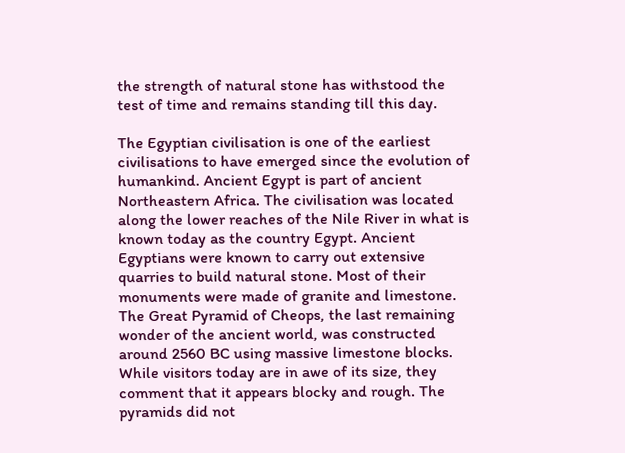the strength of natural stone has withstood the test of time and remains standing till this day.

The Egyptian civilisation is one of the earliest civilisations to have emerged since the evolution of humankind. Ancient Egypt is part of ancient Northeastern Africa. The civilisation was located along the lower reaches of the Nile River in what is known today as the country Egypt. Ancient Egyptians were known to carry out extensive quarries to build natural stone. Most of their monuments were made of granite and limestone. The Great Pyramid of Cheops, the last remaining wonder of the ancient world, was constructed around 2560 BC using massive limestone blocks. While visitors today are in awe of its size, they comment that it appears blocky and rough. The pyramids did not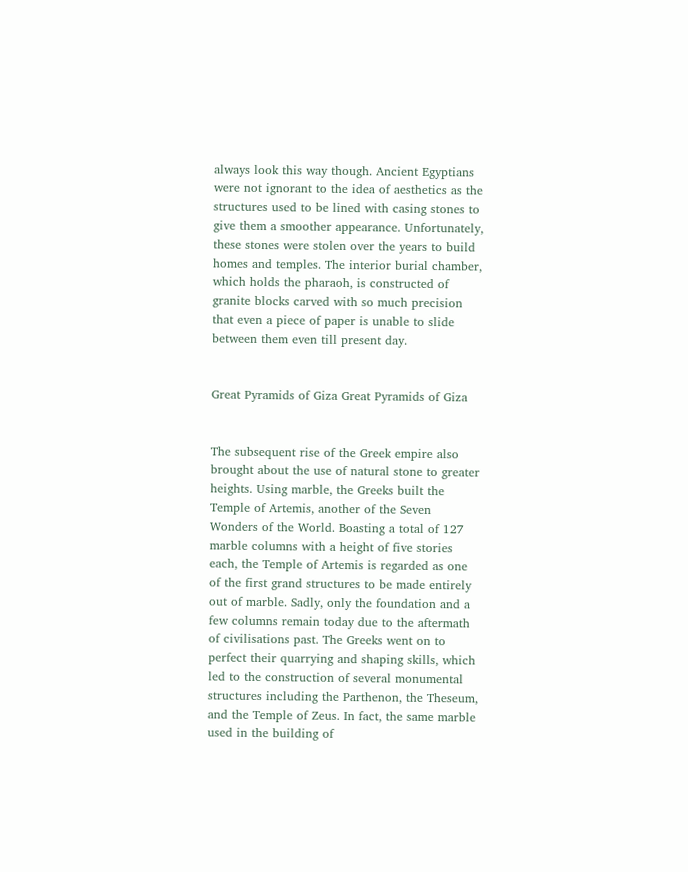always look this way though. Ancient Egyptians were not ignorant to the idea of aesthetics as the structures used to be lined with casing stones to give them a smoother appearance. Unfortunately, these stones were stolen over the years to build homes and temples. The interior burial chamber, which holds the pharaoh, is constructed of granite blocks carved with so much precision that even a piece of paper is unable to slide between them even till present day.


Great Pyramids of Giza Great Pyramids of Giza


The subsequent rise of the Greek empire also brought about the use of natural stone to greater heights. Using marble, the Greeks built the Temple of Artemis, another of the Seven Wonders of the World. Boasting a total of 127 marble columns with a height of five stories each, the Temple of Artemis is regarded as one of the first grand structures to be made entirely out of marble. Sadly, only the foundation and a few columns remain today due to the aftermath of civilisations past. The Greeks went on to perfect their quarrying and shaping skills, which led to the construction of several monumental structures including the Parthenon, the Theseum, and the Temple of Zeus. In fact, the same marble used in the building of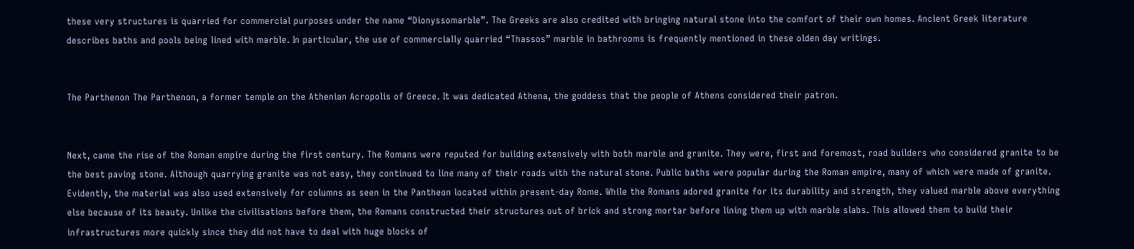these very structures is quarried for commercial purposes under the name “Dionyssomarble”. The Greeks are also credited with bringing natural stone into the comfort of their own homes. Ancient Greek literature describes baths and pools being lined with marble. In particular, the use of commercially quarried “Thassos” marble in bathrooms is frequently mentioned in these olden day writings.


The Parthenon The Parthenon, a former temple on the Athenian Acropolis of Greece. It was dedicated Athena, the goddess that the people of Athens considered their patron.


Next, came the rise of the Roman empire during the first century. The Romans were reputed for building extensively with both marble and granite. They were, first and foremost, road builders who considered granite to be the best paving stone. Although quarrying granite was not easy, they continued to line many of their roads with the natural stone. Public baths were popular during the Roman empire, many of which were made of granite. Evidently, the material was also used extensively for columns as seen in the Pantheon located within present-day Rome. While the Romans adored granite for its durability and strength, they valued marble above everything else because of its beauty. Unlike the civilisations before them, the Romans constructed their structures out of brick and strong mortar before lining them up with marble slabs. This allowed them to build their infrastructures more quickly since they did not have to deal with huge blocks of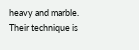heavy and marble. Their technique is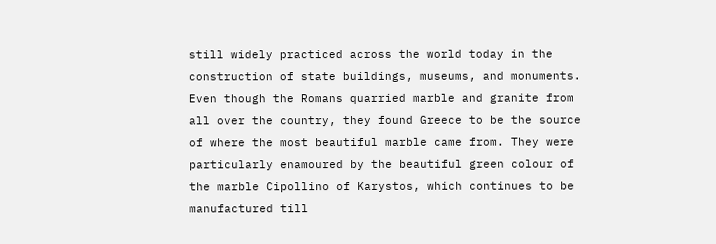still widely practiced across the world today in the construction of state buildings, museums, and monuments. Even though the Romans quarried marble and granite from all over the country, they found Greece to be the source of where the most beautiful marble came from. They were particularly enamoured by the beautiful green colour of the marble Cipollino of Karystos, which continues to be manufactured till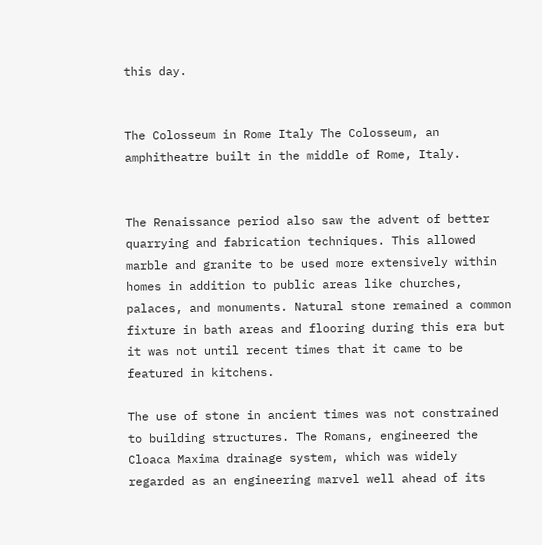this day.


The Colosseum in Rome Italy The Colosseum, an amphitheatre built in the middle of Rome, Italy.


The Renaissance period also saw the advent of better quarrying and fabrication techniques. This allowed marble and granite to be used more extensively within homes in addition to public areas like churches, palaces, and monuments. Natural stone remained a common fixture in bath areas and flooring during this era but it was not until recent times that it came to be featured in kitchens.

The use of stone in ancient times was not constrained to building structures. The Romans, engineered the Cloaca Maxima drainage system, which was widely regarded as an engineering marvel well ahead of its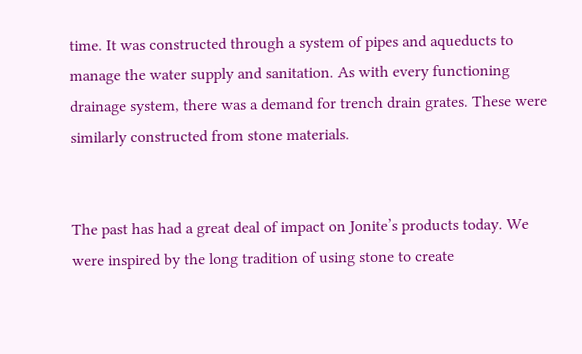time. It was constructed through a system of pipes and aqueducts to manage the water supply and sanitation. As with every functioning drainage system, there was a demand for trench drain grates. These were similarly constructed from stone materials.


The past has had a great deal of impact on Jonite’s products today. We were inspired by the long tradition of using stone to create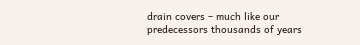drain covers – much like our predecessors thousands of years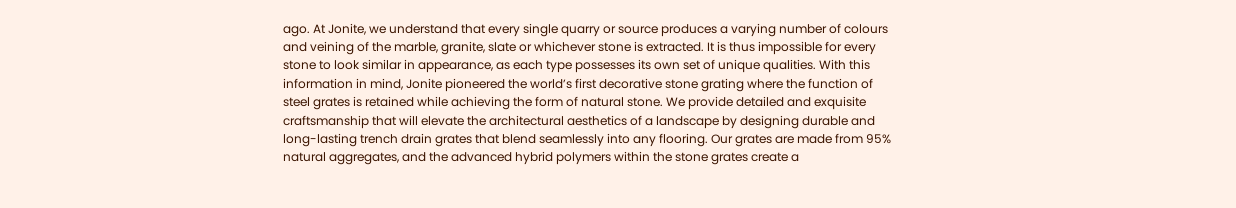ago. At Jonite, we understand that every single quarry or source produces a varying number of colours and veining of the marble, granite, slate or whichever stone is extracted. It is thus impossible for every stone to look similar in appearance, as each type possesses its own set of unique qualities. With this information in mind, Jonite pioneered the world’s first decorative stone grating where the function of steel grates is retained while achieving the form of natural stone. We provide detailed and exquisite craftsmanship that will elevate the architectural aesthetics of a landscape by designing durable and long-lasting trench drain grates that blend seamlessly into any flooring. Our grates are made from 95% natural aggregates, and the advanced hybrid polymers within the stone grates create a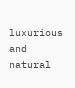luxurious and natural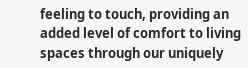feeling to touch, providing an added level of comfort to living spaces through our uniquely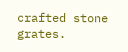crafted stone grates.